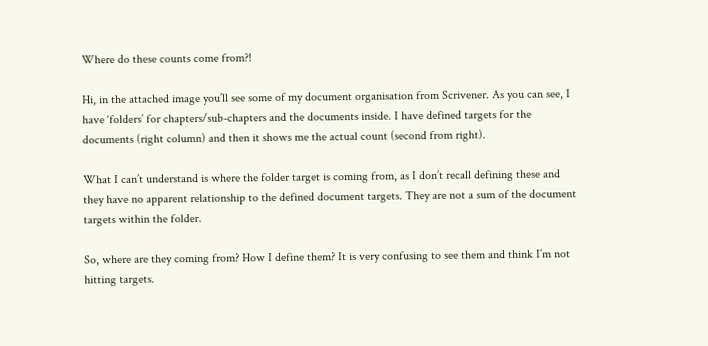Where do these counts come from?!

Hi, in the attached image you’ll see some of my document organisation from Scrivener. As you can see, I have ‘folders’ for chapters/sub-chapters and the documents inside. I have defined targets for the documents (right column) and then it shows me the actual count (second from right).

What I can’t understand is where the folder target is coming from, as I don’t recall defining these and they have no apparent relationship to the defined document targets. They are not a sum of the document targets within the folder.

So, where are they coming from? How I define them? It is very confusing to see them and think I’m not hitting targets.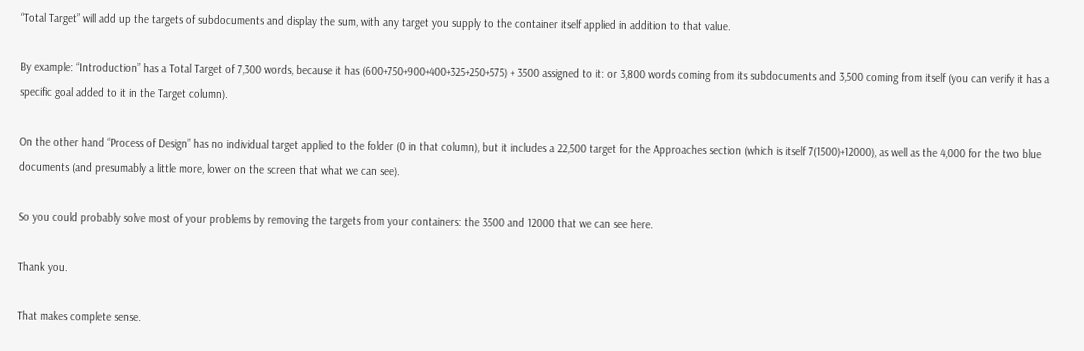“Total Target” will add up the targets of subdocuments and display the sum, with any target you supply to the container itself applied in addition to that value.

By example: “Introduction” has a Total Target of 7,300 words, because it has (600+750+900+400+325+250+575) + 3500 assigned to it: or 3,800 words coming from its subdocuments and 3,500 coming from itself (you can verify it has a specific goal added to it in the Target column).

On the other hand “Process of Design” has no individual target applied to the folder (0 in that column), but it includes a 22,500 target for the Approaches section (which is itself 7(1500)+12000), as well as the 4,000 for the two blue documents (and presumably a little more, lower on the screen that what we can see).

So you could probably solve most of your problems by removing the targets from your containers: the 3500 and 12000 that we can see here.

Thank you.

That makes complete sense.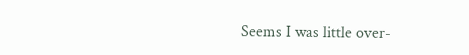Seems I was little over-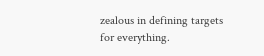zealous in defining targets for everything.